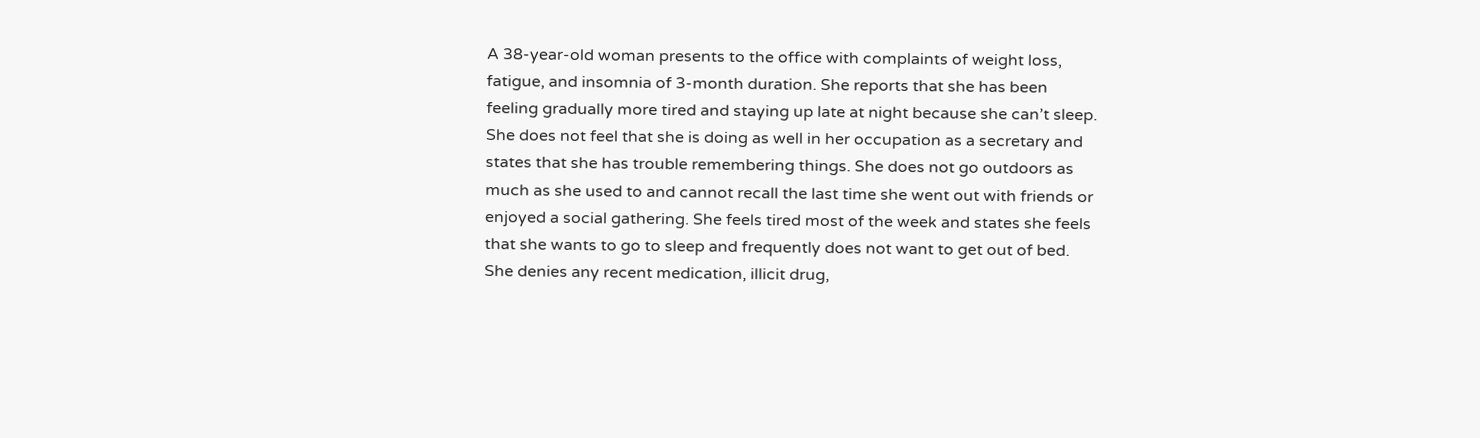A 38-year-old woman presents to the office with complaints of weight loss, fatigue, and insomnia of 3-month duration. She reports that she has been feeling gradually more tired and staying up late at night because she can’t sleep. She does not feel that she is doing as well in her occupation as a secretary and states that she has trouble remembering things. She does not go outdoors as much as she used to and cannot recall the last time she went out with friends or enjoyed a social gathering. She feels tired most of the week and states she feels that she wants to go to sleep and frequently does not want to get out of bed. She denies any recent medication, illicit drug,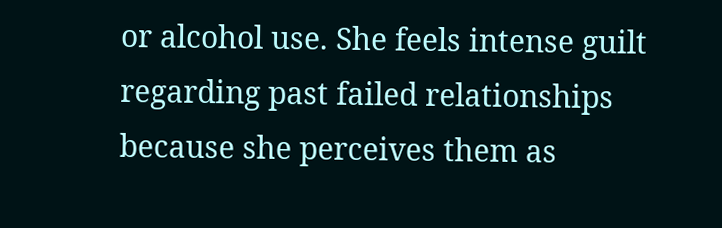or alcohol use. She feels intense guilt regarding past failed relationships because she perceives them as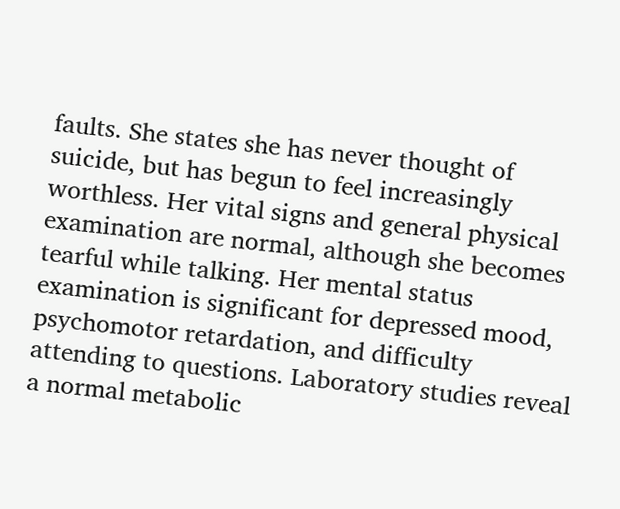faults. She states she has never thought of suicide, but has begun to feel increasingly worthless. Her vital signs and general physical examination are normal, although she becomes tearful while talking. Her mental status examination is significant for depressed mood, psychomotor retardation, and difficulty attending to questions. Laboratory studies reveal a normal metabolic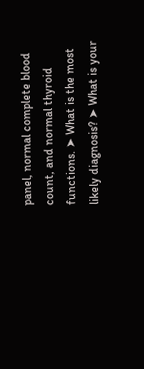panel, normal complete blood count, and normal thyroid functions. ➤ What is the most likely diagnosis? ➤ What is your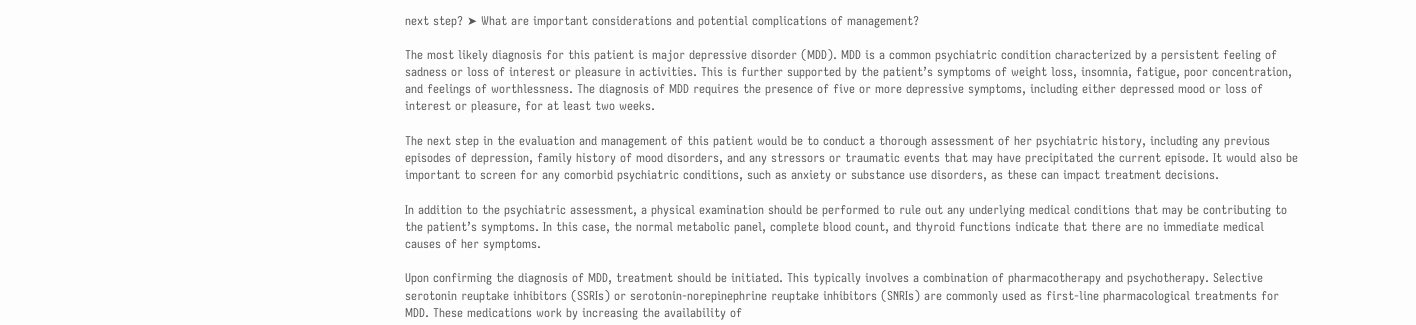next step? ➤ What are important considerations and potential complications of management?

The most likely diagnosis for this patient is major depressive disorder (MDD). MDD is a common psychiatric condition characterized by a persistent feeling of sadness or loss of interest or pleasure in activities. This is further supported by the patient’s symptoms of weight loss, insomnia, fatigue, poor concentration, and feelings of worthlessness. The diagnosis of MDD requires the presence of five or more depressive symptoms, including either depressed mood or loss of interest or pleasure, for at least two weeks.

The next step in the evaluation and management of this patient would be to conduct a thorough assessment of her psychiatric history, including any previous episodes of depression, family history of mood disorders, and any stressors or traumatic events that may have precipitated the current episode. It would also be important to screen for any comorbid psychiatric conditions, such as anxiety or substance use disorders, as these can impact treatment decisions.

In addition to the psychiatric assessment, a physical examination should be performed to rule out any underlying medical conditions that may be contributing to the patient’s symptoms. In this case, the normal metabolic panel, complete blood count, and thyroid functions indicate that there are no immediate medical causes of her symptoms.

Upon confirming the diagnosis of MDD, treatment should be initiated. This typically involves a combination of pharmacotherapy and psychotherapy. Selective serotonin reuptake inhibitors (SSRIs) or serotonin-norepinephrine reuptake inhibitors (SNRIs) are commonly used as first-line pharmacological treatments for MDD. These medications work by increasing the availability of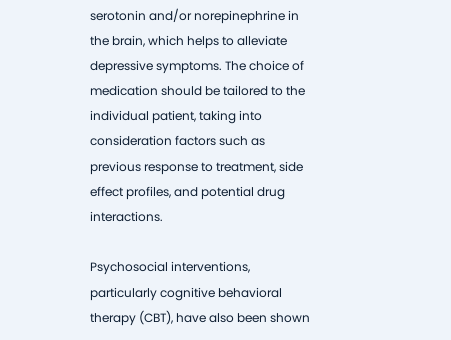serotonin and/or norepinephrine in the brain, which helps to alleviate depressive symptoms. The choice of medication should be tailored to the individual patient, taking into consideration factors such as previous response to treatment, side effect profiles, and potential drug interactions.

Psychosocial interventions, particularly cognitive behavioral therapy (CBT), have also been shown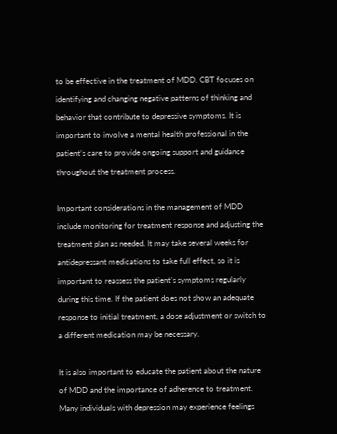to be effective in the treatment of MDD. CBT focuses on identifying and changing negative patterns of thinking and behavior that contribute to depressive symptoms. It is important to involve a mental health professional in the patient’s care to provide ongoing support and guidance throughout the treatment process.

Important considerations in the management of MDD include monitoring for treatment response and adjusting the treatment plan as needed. It may take several weeks for antidepressant medications to take full effect, so it is important to reassess the patient’s symptoms regularly during this time. If the patient does not show an adequate response to initial treatment, a dose adjustment or switch to a different medication may be necessary.

It is also important to educate the patient about the nature of MDD and the importance of adherence to treatment. Many individuals with depression may experience feelings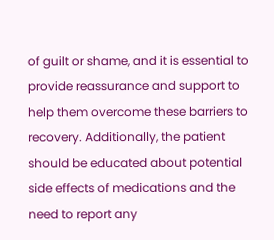of guilt or shame, and it is essential to provide reassurance and support to help them overcome these barriers to recovery. Additionally, the patient should be educated about potential side effects of medications and the need to report any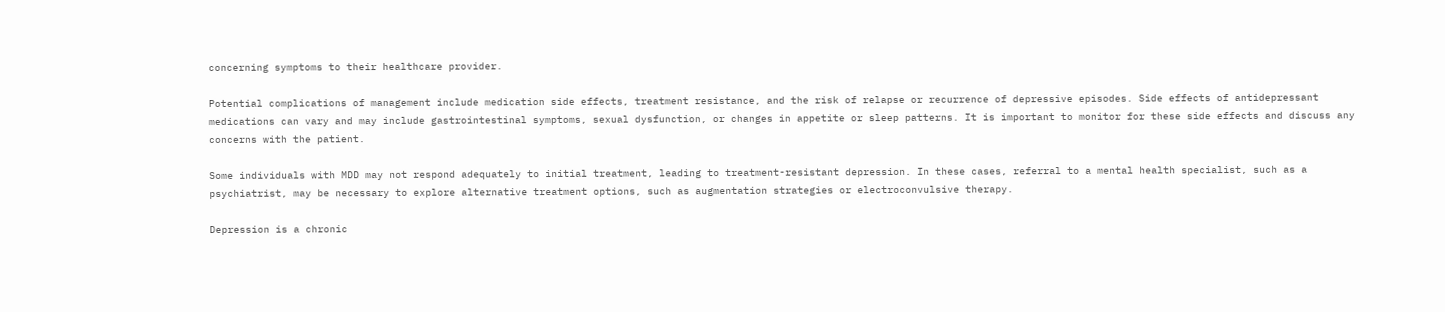concerning symptoms to their healthcare provider.

Potential complications of management include medication side effects, treatment resistance, and the risk of relapse or recurrence of depressive episodes. Side effects of antidepressant medications can vary and may include gastrointestinal symptoms, sexual dysfunction, or changes in appetite or sleep patterns. It is important to monitor for these side effects and discuss any concerns with the patient.

Some individuals with MDD may not respond adequately to initial treatment, leading to treatment-resistant depression. In these cases, referral to a mental health specialist, such as a psychiatrist, may be necessary to explore alternative treatment options, such as augmentation strategies or electroconvulsive therapy.

Depression is a chronic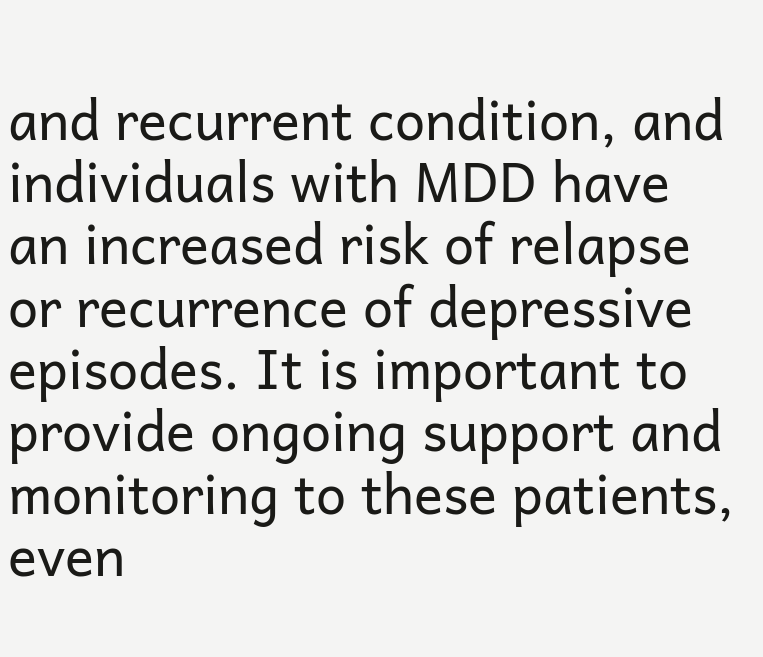and recurrent condition, and individuals with MDD have an increased risk of relapse or recurrence of depressive episodes. It is important to provide ongoing support and monitoring to these patients, even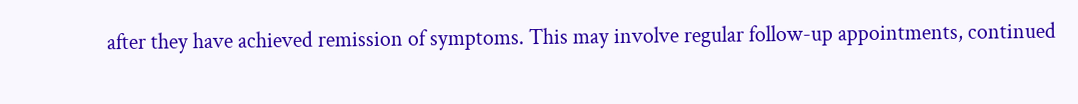after they have achieved remission of symptoms. This may involve regular follow-up appointments, continued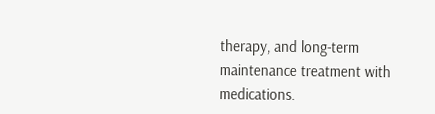therapy, and long-term maintenance treatment with medications.